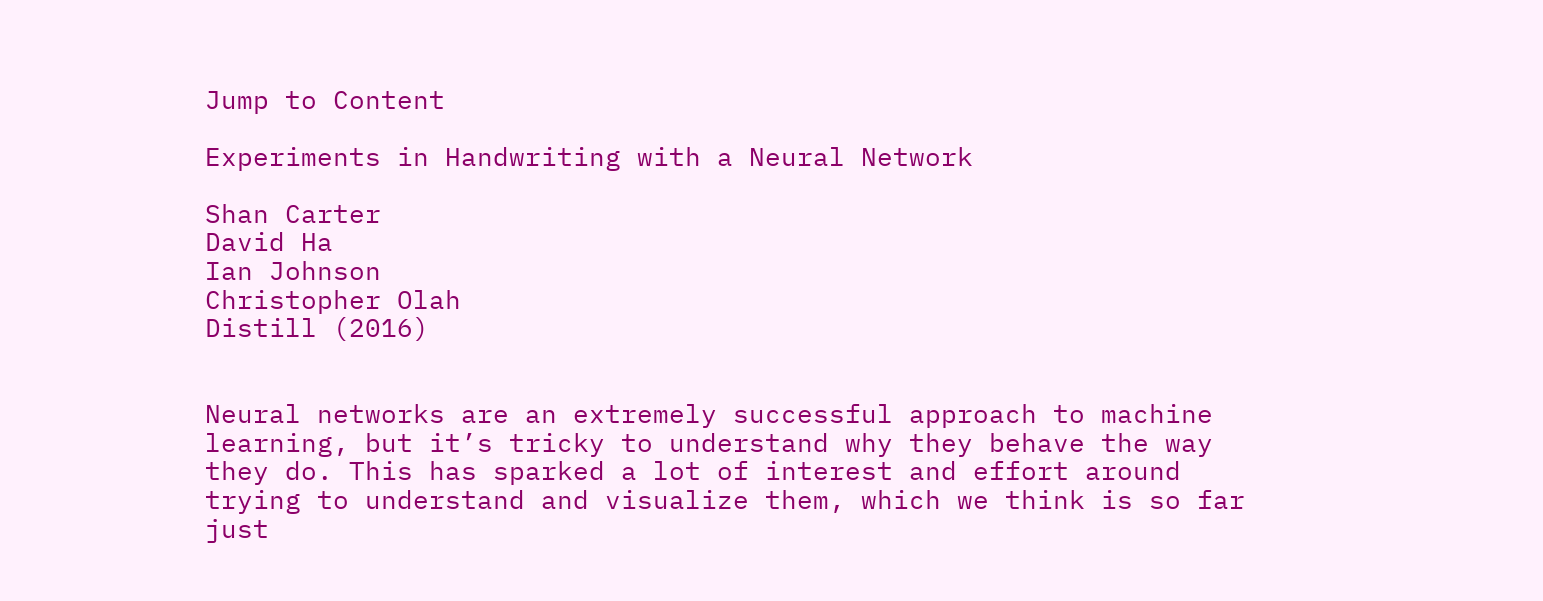Jump to Content

Experiments in Handwriting with a Neural Network

Shan Carter
David Ha
Ian Johnson
Christopher Olah
Distill (2016)


Neural networks are an extremely successful approach to machine learning, but it’s tricky to understand why they behave the way they do. This has sparked a lot of interest and effort around trying to understand and visualize them, which we think is so far just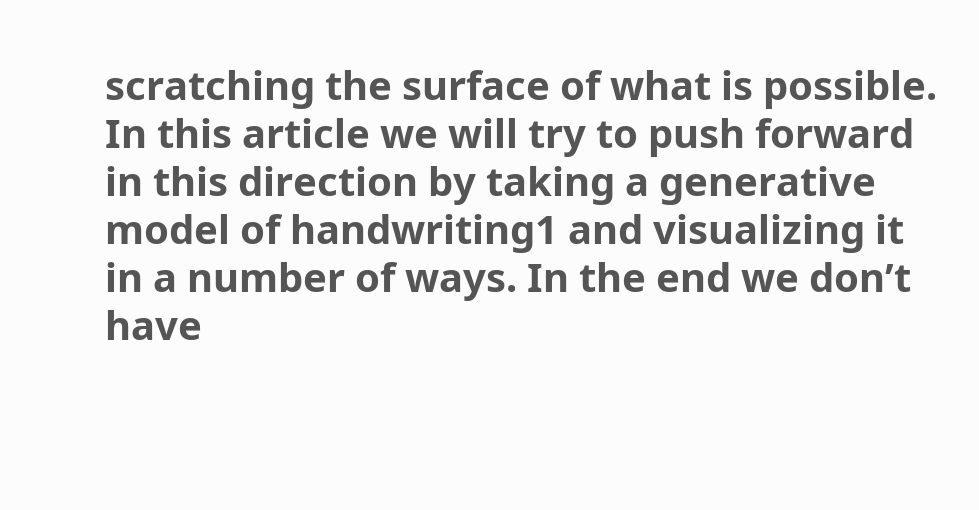scratching the surface of what is possible. In this article we will try to push forward in this direction by taking a generative model of handwriting1 and visualizing it in a number of ways. In the end we don’t have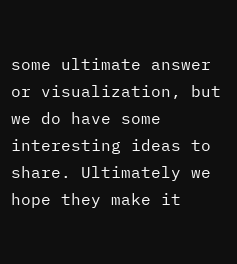some ultimate answer or visualization, but we do have some interesting ideas to share. Ultimately we hope they make it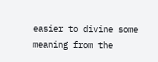easier to divine some meaning from the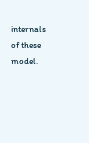internals of these model.